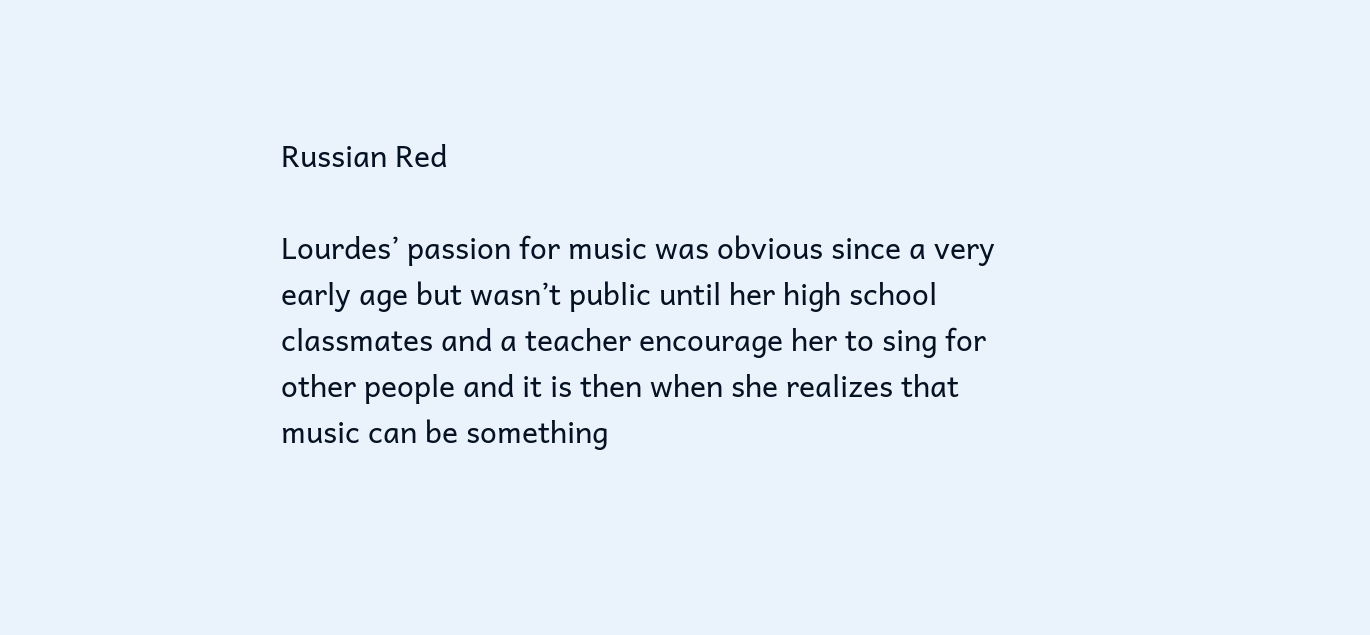Russian Red

Lourdes’ passion for music was obvious since a very early age but wasn’t public until her high school classmates and a teacher encourage her to sing for other people and it is then when she realizes that music can be something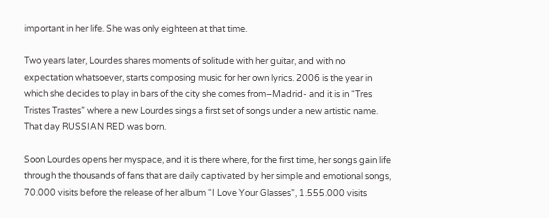important in her life. She was only eighteen at that time.

Two years later, Lourdes shares moments of solitude with her guitar, and with no expectation whatsoever, starts composing music for her own lyrics. 2006 is the year in which she decides to play in bars of the city she comes from–Madrid- and it is in “Tres Tristes Trastes” where a new Lourdes sings a first set of songs under a new artistic name. That day RUSSIAN RED was born.

Soon Lourdes opens her myspace, and it is there where, for the first time, her songs gain life through the thousands of fans that are daily captivated by her simple and emotional songs, 70.000 visits before the release of her album “I Love Your Glasses”, 1.555.000 visits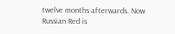twelve months afterwards. Now Russian Red is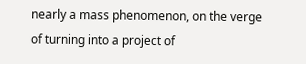nearly a mass phenomenon, on the verge of turning into a project of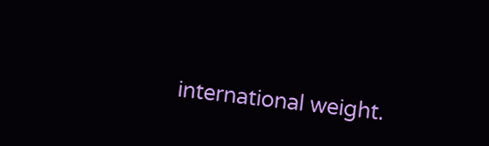international weight.